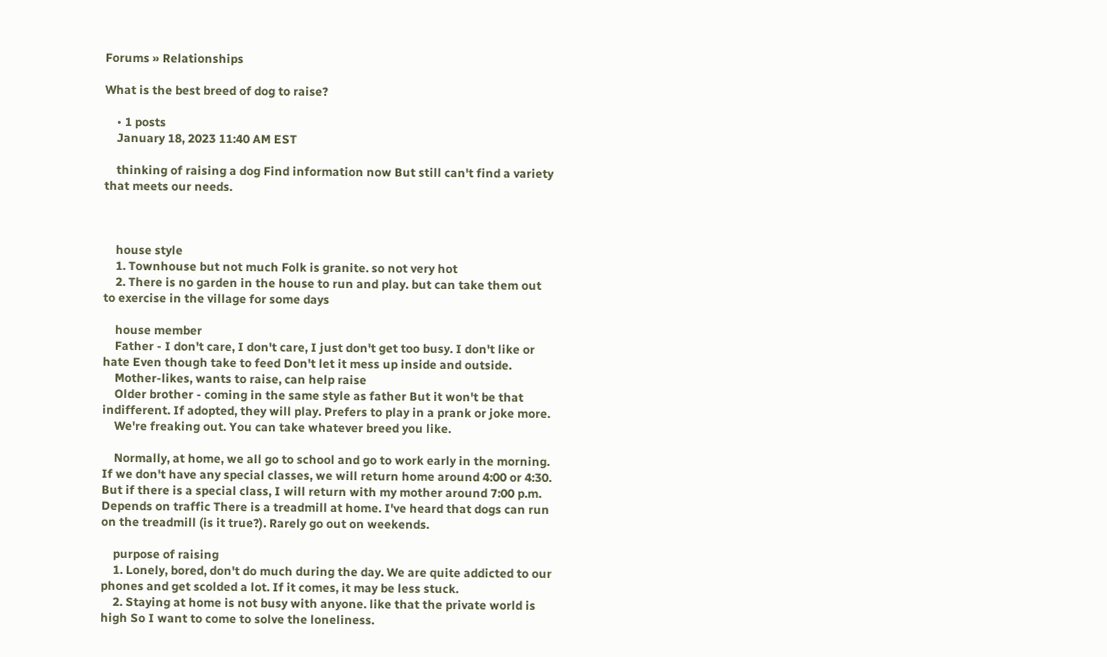Forums » Relationships

What is the best breed of dog to raise?

    • 1 posts
    January 18, 2023 11:40 AM EST

    thinking of raising a dog Find information now But still can't find a variety that meets our needs.



    house style
    1. Townhouse but not much Folk is granite. so not very hot
    2. There is no garden in the house to run and play. but can take them out to exercise in the village for some days

    house member
    Father - I don't care, I don't care, I just don't get too busy. I don't like or hate Even though take to feed Don't let it mess up inside and outside.
    Mother-likes, wants to raise, can help raise
    Older brother - coming in the same style as father But it won't be that indifferent. If adopted, they will play. Prefers to play in a prank or joke more.
    We're freaking out. You can take whatever breed you like.

    Normally, at home, we all go to school and go to work early in the morning. If we don't have any special classes, we will return home around 4:00 or 4:30. But if there is a special class, I will return with my mother around 7:00 p.m. Depends on traffic There is a treadmill at home. I've heard that dogs can run on the treadmill (is it true?). Rarely go out on weekends.

    purpose of raising
    1. Lonely, bored, don't do much during the day. We are quite addicted to our phones and get scolded a lot. If it comes, it may be less stuck.
    2. Staying at home is not busy with anyone. like that the private world is high So I want to come to solve the loneliness.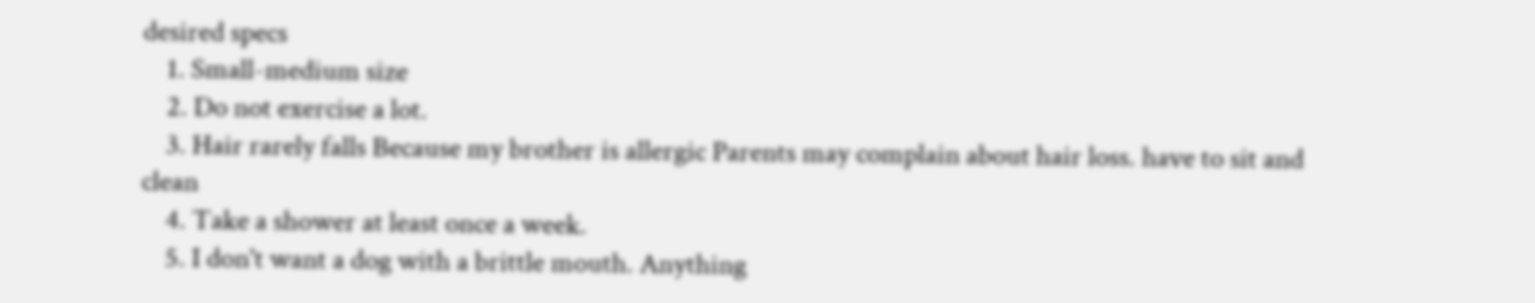desired specs
    1. Small-medium size
    2. Do not exercise a lot.
    3. Hair rarely falls Because my brother is allergic Parents may complain about hair loss. have to sit and clean
    4. Take a shower at least once a week.
    5. I don't want a dog with a brittle mouth. Anything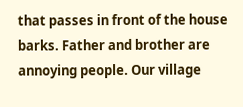that passes in front of the house barks. Father and brother are annoying people. Our village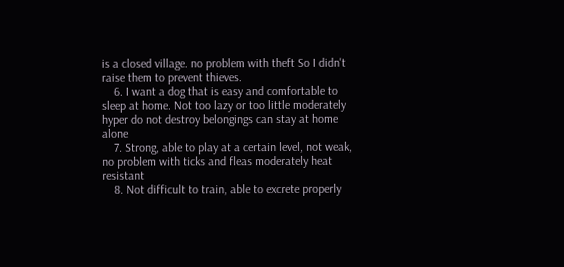is a closed village. no problem with theft So I didn't raise them to prevent thieves.
    6. I want a dog that is easy and comfortable to sleep at home. Not too lazy or too little moderately hyper do not destroy belongings can stay at home alone
    7. Strong, able to play at a certain level, not weak, no problem with ticks and fleas moderately heat resistant
    8. Not difficult to train, able to excrete properly